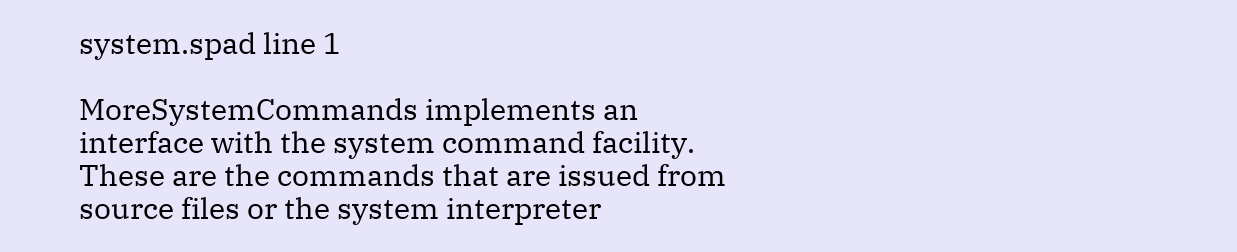system.spad line 1

MoreSystemCommands implements an interface with the system command facility. These are the commands that are issued from source files or the system interpreter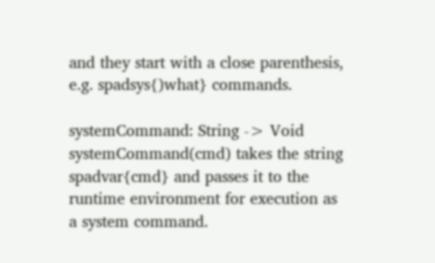and they start with a close parenthesis, e.g. spadsys{)what} commands.

systemCommand: String -> Void
systemCommand(cmd) takes the string spadvar{cmd} and passes it to the runtime environment for execution as a system command.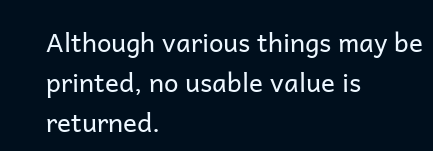Although various things may be printed, no usable value is returned.